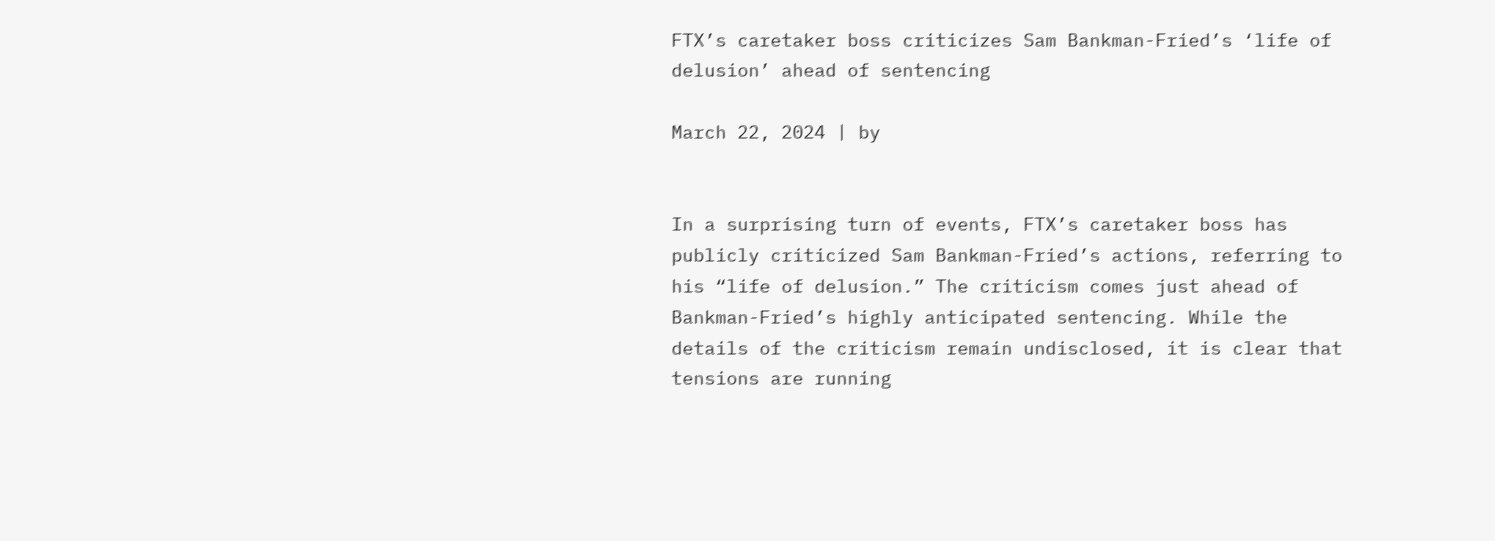FTX’s caretaker boss criticizes Sam Bankman-Fried’s ‘life of delusion’ ahead of sentencing

March 22, 2024 | by


In a surprising turn of events, FTX’s caretaker boss has publicly criticized Sam Bankman-Fried’s actions, referring to his “life of delusion.” The criticism comes just ahead of Bankman-Fried’s highly anticipated sentencing. While the details of the criticism remain undisclosed, it is clear that tensions are running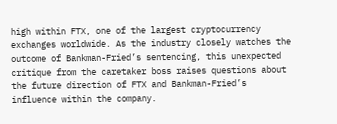high within FTX, one of the largest cryptocurrency exchanges worldwide. As the industry closely watches the outcome of Bankman-Fried’s sentencing, this unexpected critique from the caretaker boss raises questions about the future direction of FTX and Bankman-Fried’s influence within the company.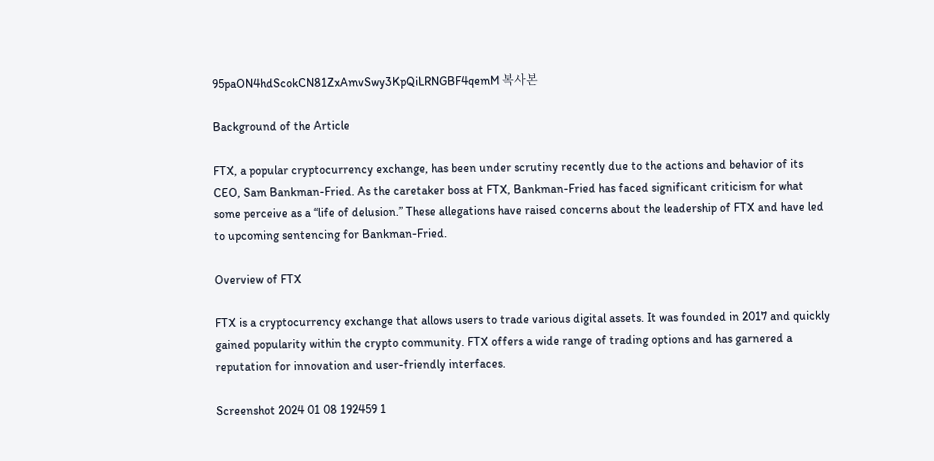95paON4hdScokCN81ZxAmvSwy3KpQiLRNGBF4qemM 복사본

Background of the Article

FTX, a popular cryptocurrency exchange, has been under scrutiny recently due to the actions and behavior of its CEO, Sam Bankman-Fried. As the caretaker boss at FTX, Bankman-Fried has faced significant criticism for what some perceive as a “life of delusion.” These allegations have raised concerns about the leadership of FTX and have led to upcoming sentencing for Bankman-Fried.

Overview of FTX

FTX is a cryptocurrency exchange that allows users to trade various digital assets. It was founded in 2017 and quickly gained popularity within the crypto community. FTX offers a wide range of trading options and has garnered a reputation for innovation and user-friendly interfaces.

Screenshot 2024 01 08 192459 1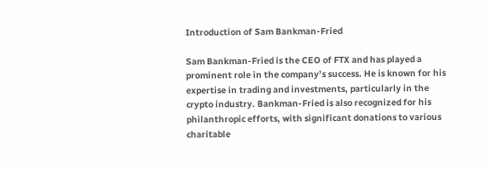Introduction of Sam Bankman-Fried

Sam Bankman-Fried is the CEO of FTX and has played a prominent role in the company’s success. He is known for his expertise in trading and investments, particularly in the crypto industry. Bankman-Fried is also recognized for his philanthropic efforts, with significant donations to various charitable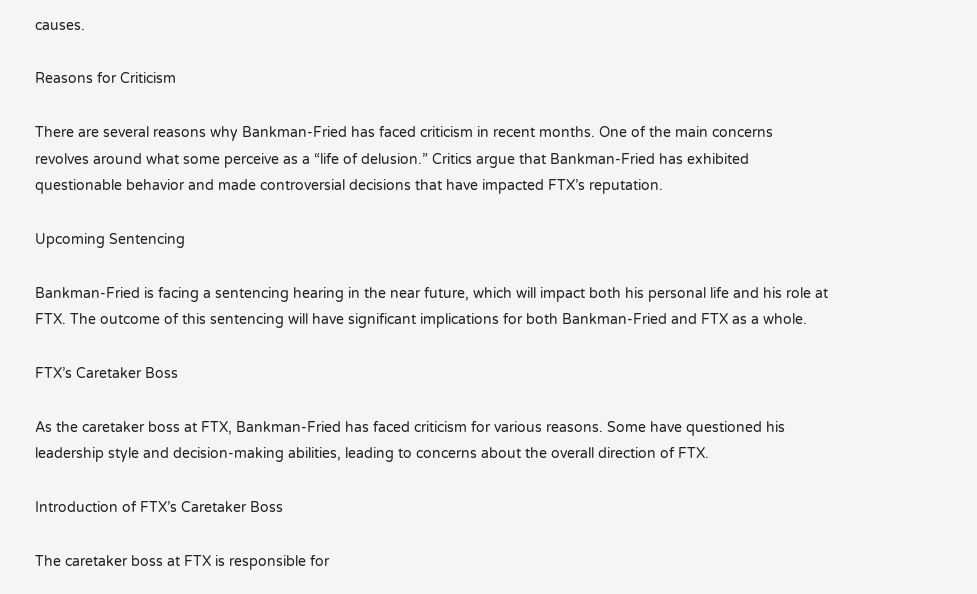causes.

Reasons for Criticism

There are several reasons why Bankman-Fried has faced criticism in recent months. One of the main concerns revolves around what some perceive as a “life of delusion.” Critics argue that Bankman-Fried has exhibited questionable behavior and made controversial decisions that have impacted FTX’s reputation.

Upcoming Sentencing

Bankman-Fried is facing a sentencing hearing in the near future, which will impact both his personal life and his role at FTX. The outcome of this sentencing will have significant implications for both Bankman-Fried and FTX as a whole.

FTX’s Caretaker Boss

As the caretaker boss at FTX, Bankman-Fried has faced criticism for various reasons. Some have questioned his leadership style and decision-making abilities, leading to concerns about the overall direction of FTX.

Introduction of FTX’s Caretaker Boss

The caretaker boss at FTX is responsible for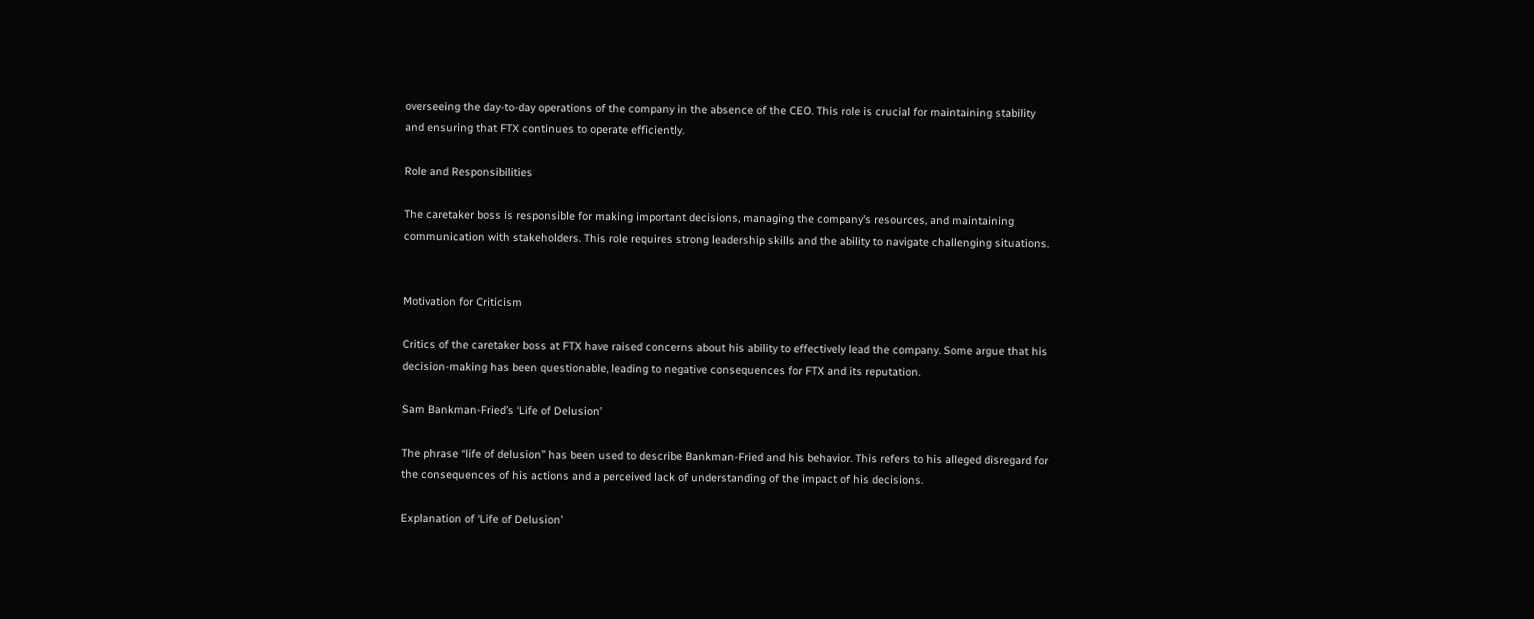overseeing the day-to-day operations of the company in the absence of the CEO. This role is crucial for maintaining stability and ensuring that FTX continues to operate efficiently.

Role and Responsibilities

The caretaker boss is responsible for making important decisions, managing the company’s resources, and maintaining communication with stakeholders. This role requires strong leadership skills and the ability to navigate challenging situations.


Motivation for Criticism

Critics of the caretaker boss at FTX have raised concerns about his ability to effectively lead the company. Some argue that his decision-making has been questionable, leading to negative consequences for FTX and its reputation.

Sam Bankman-Fried’s ‘Life of Delusion’

The phrase “life of delusion” has been used to describe Bankman-Fried and his behavior. This refers to his alleged disregard for the consequences of his actions and a perceived lack of understanding of the impact of his decisions.

Explanation of ‘Life of Delusion’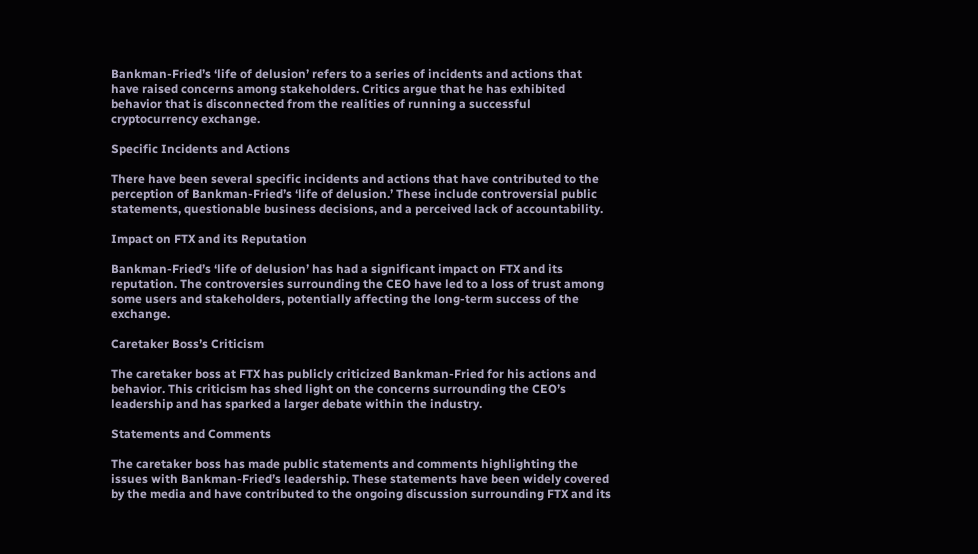Bankman-Fried’s ‘life of delusion’ refers to a series of incidents and actions that have raised concerns among stakeholders. Critics argue that he has exhibited behavior that is disconnected from the realities of running a successful cryptocurrency exchange.

Specific Incidents and Actions

There have been several specific incidents and actions that have contributed to the perception of Bankman-Fried’s ‘life of delusion.’ These include controversial public statements, questionable business decisions, and a perceived lack of accountability.

Impact on FTX and its Reputation

Bankman-Fried’s ‘life of delusion’ has had a significant impact on FTX and its reputation. The controversies surrounding the CEO have led to a loss of trust among some users and stakeholders, potentially affecting the long-term success of the exchange.

Caretaker Boss’s Criticism

The caretaker boss at FTX has publicly criticized Bankman-Fried for his actions and behavior. This criticism has shed light on the concerns surrounding the CEO’s leadership and has sparked a larger debate within the industry.

Statements and Comments

The caretaker boss has made public statements and comments highlighting the issues with Bankman-Fried’s leadership. These statements have been widely covered by the media and have contributed to the ongoing discussion surrounding FTX and its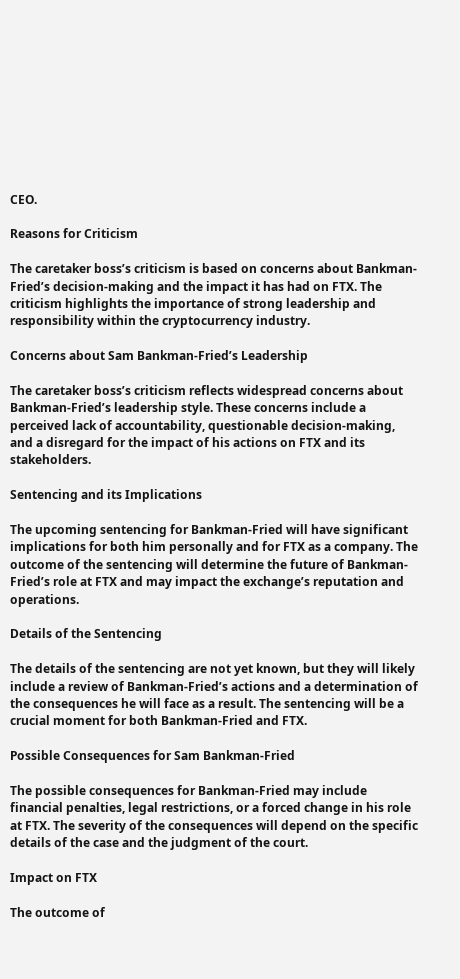CEO.

Reasons for Criticism

The caretaker boss’s criticism is based on concerns about Bankman-Fried’s decision-making and the impact it has had on FTX. The criticism highlights the importance of strong leadership and responsibility within the cryptocurrency industry.

Concerns about Sam Bankman-Fried’s Leadership

The caretaker boss’s criticism reflects widespread concerns about Bankman-Fried’s leadership style. These concerns include a perceived lack of accountability, questionable decision-making, and a disregard for the impact of his actions on FTX and its stakeholders.

Sentencing and its Implications

The upcoming sentencing for Bankman-Fried will have significant implications for both him personally and for FTX as a company. The outcome of the sentencing will determine the future of Bankman-Fried’s role at FTX and may impact the exchange’s reputation and operations.

Details of the Sentencing

The details of the sentencing are not yet known, but they will likely include a review of Bankman-Fried’s actions and a determination of the consequences he will face as a result. The sentencing will be a crucial moment for both Bankman-Fried and FTX.

Possible Consequences for Sam Bankman-Fried

The possible consequences for Bankman-Fried may include financial penalties, legal restrictions, or a forced change in his role at FTX. The severity of the consequences will depend on the specific details of the case and the judgment of the court.

Impact on FTX

The outcome of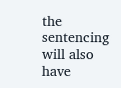the sentencing will also have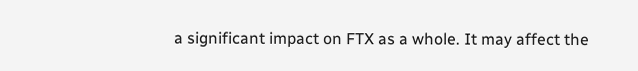a significant impact on FTX as a whole. It may affect the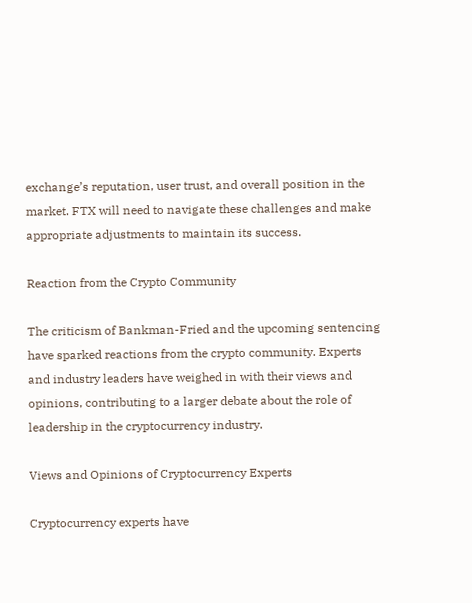exchange’s reputation, user trust, and overall position in the market. FTX will need to navigate these challenges and make appropriate adjustments to maintain its success.

Reaction from the Crypto Community

The criticism of Bankman-Fried and the upcoming sentencing have sparked reactions from the crypto community. Experts and industry leaders have weighed in with their views and opinions, contributing to a larger debate about the role of leadership in the cryptocurrency industry.

Views and Opinions of Cryptocurrency Experts

Cryptocurrency experts have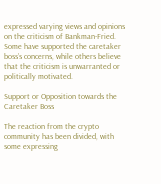expressed varying views and opinions on the criticism of Bankman-Fried. Some have supported the caretaker boss’s concerns, while others believe that the criticism is unwarranted or politically motivated.

Support or Opposition towards the Caretaker Boss

The reaction from the crypto community has been divided, with some expressing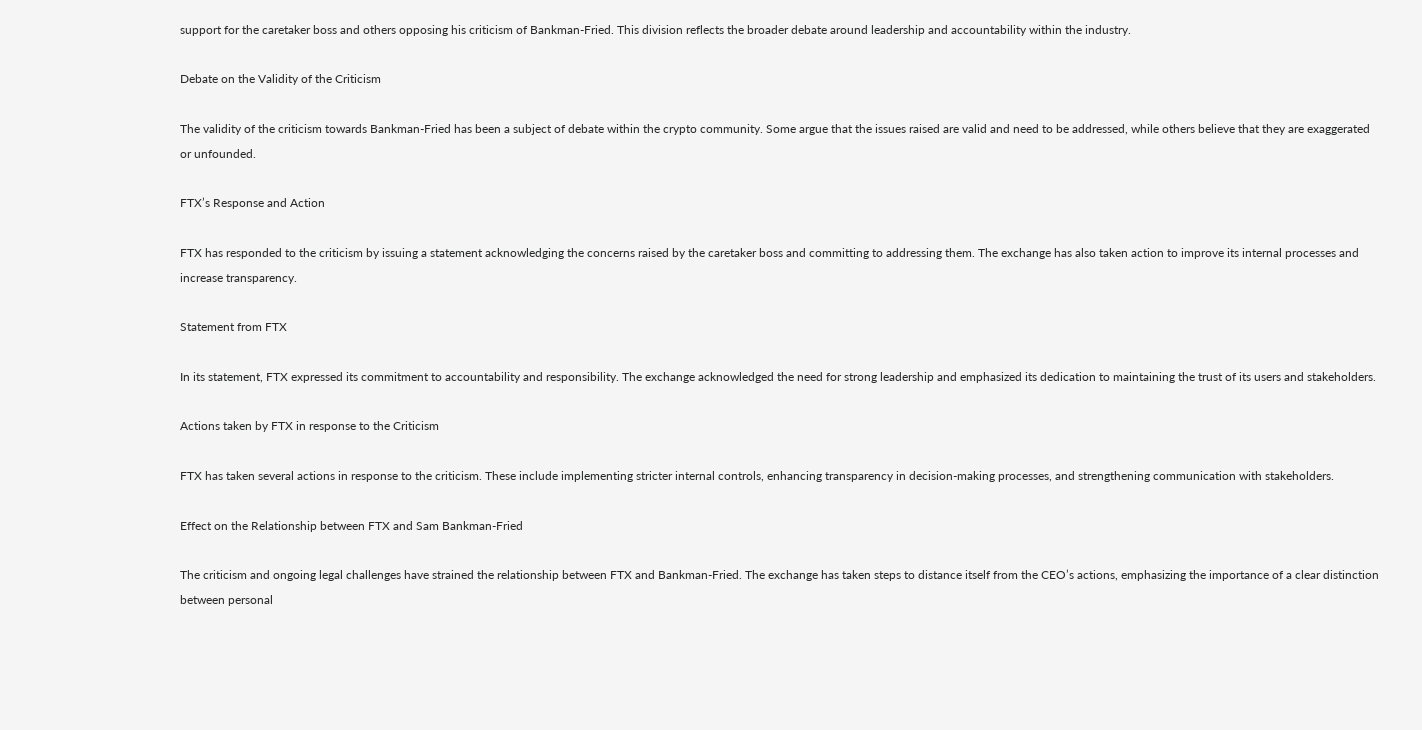support for the caretaker boss and others opposing his criticism of Bankman-Fried. This division reflects the broader debate around leadership and accountability within the industry.

Debate on the Validity of the Criticism

The validity of the criticism towards Bankman-Fried has been a subject of debate within the crypto community. Some argue that the issues raised are valid and need to be addressed, while others believe that they are exaggerated or unfounded.

FTX’s Response and Action

FTX has responded to the criticism by issuing a statement acknowledging the concerns raised by the caretaker boss and committing to addressing them. The exchange has also taken action to improve its internal processes and increase transparency.

Statement from FTX

In its statement, FTX expressed its commitment to accountability and responsibility. The exchange acknowledged the need for strong leadership and emphasized its dedication to maintaining the trust of its users and stakeholders.

Actions taken by FTX in response to the Criticism

FTX has taken several actions in response to the criticism. These include implementing stricter internal controls, enhancing transparency in decision-making processes, and strengthening communication with stakeholders.

Effect on the Relationship between FTX and Sam Bankman-Fried

The criticism and ongoing legal challenges have strained the relationship between FTX and Bankman-Fried. The exchange has taken steps to distance itself from the CEO’s actions, emphasizing the importance of a clear distinction between personal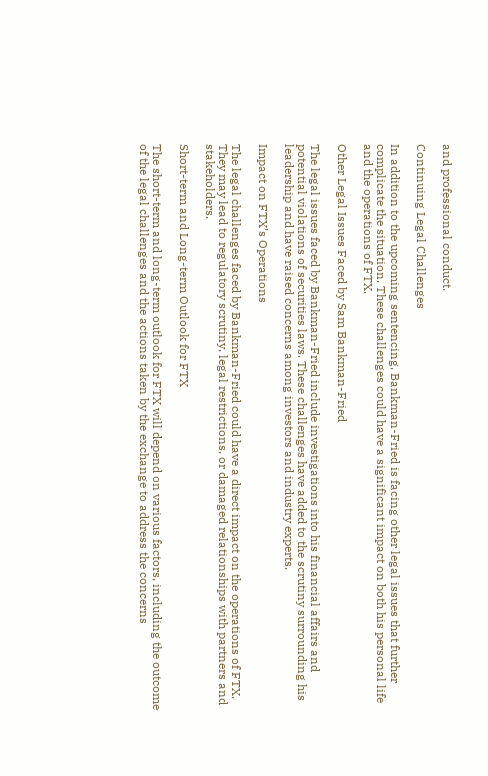and professional conduct.

Continuing Legal Challenges

In addition to the upcoming sentencing, Bankman-Fried is facing other legal issues that further complicate the situation. These challenges could have a significant impact on both his personal life and the operations of FTX.

Other Legal Issues Faced by Sam Bankman-Fried

The legal issues faced by Bankman-Fried include investigations into his financial affairs and potential violations of securities laws. These challenges have added to the scrutiny surrounding his leadership and have raised concerns among investors and industry experts.

Impact on FTX’s Operations

The legal challenges faced by Bankman-Fried could have a direct impact on the operations of FTX. They may lead to regulatory scrutiny, legal restrictions, or damaged relationships with partners and stakeholders.

Short-term and Long-term Outlook for FTX

The short-term and long-term outlook for FTX will depend on various factors, including the outcome of the legal challenges and the actions taken by the exchange to address the concerns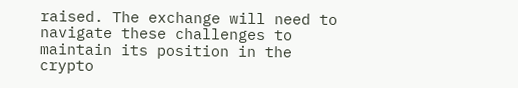raised. The exchange will need to navigate these challenges to maintain its position in the crypto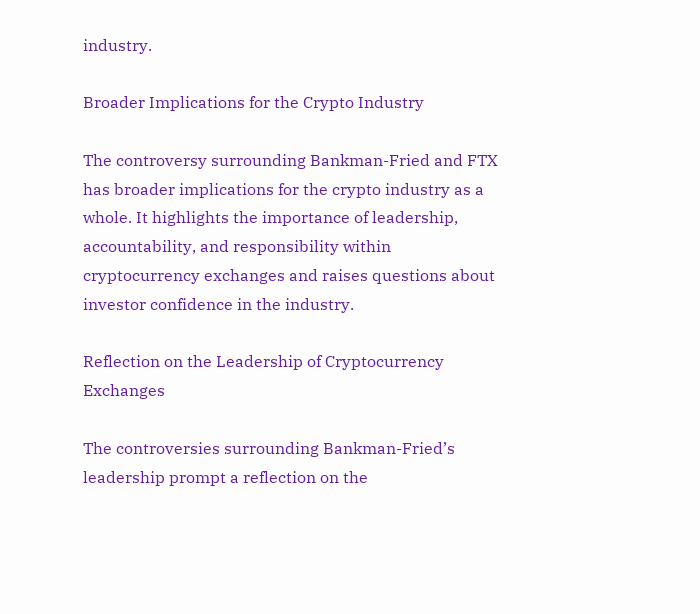industry.

Broader Implications for the Crypto Industry

The controversy surrounding Bankman-Fried and FTX has broader implications for the crypto industry as a whole. It highlights the importance of leadership, accountability, and responsibility within cryptocurrency exchanges and raises questions about investor confidence in the industry.

Reflection on the Leadership of Cryptocurrency Exchanges

The controversies surrounding Bankman-Fried’s leadership prompt a reflection on the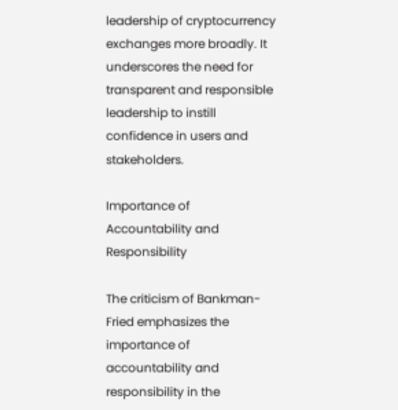leadership of cryptocurrency exchanges more broadly. It underscores the need for transparent and responsible leadership to instill confidence in users and stakeholders.

Importance of Accountability and Responsibility

The criticism of Bankman-Fried emphasizes the importance of accountability and responsibility in the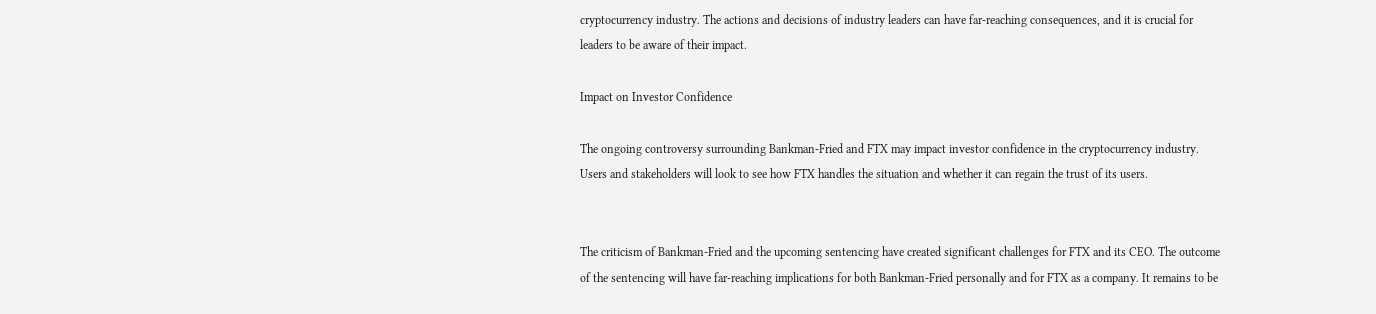cryptocurrency industry. The actions and decisions of industry leaders can have far-reaching consequences, and it is crucial for leaders to be aware of their impact.

Impact on Investor Confidence

The ongoing controversy surrounding Bankman-Fried and FTX may impact investor confidence in the cryptocurrency industry. Users and stakeholders will look to see how FTX handles the situation and whether it can regain the trust of its users.


The criticism of Bankman-Fried and the upcoming sentencing have created significant challenges for FTX and its CEO. The outcome of the sentencing will have far-reaching implications for both Bankman-Fried personally and for FTX as a company. It remains to be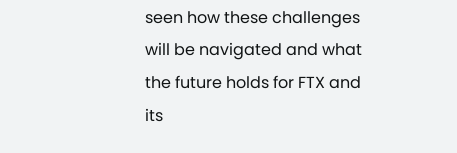seen how these challenges will be navigated and what the future holds for FTX and its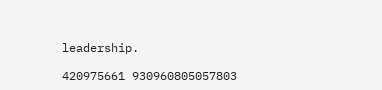leadership.

420975661 930960805057803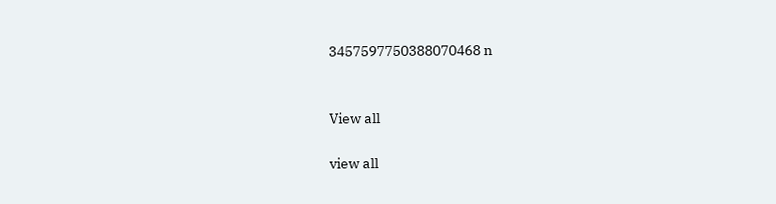3457597750388070468 n


View all

view all